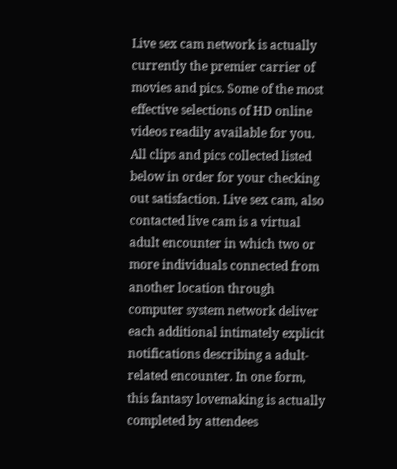Live sex cam network is actually currently the premier carrier of movies and pics. Some of the most effective selections of HD online videos readily available for you. All clips and pics collected listed below in order for your checking out satisfaction. Live sex cam, also contacted live cam is a virtual adult encounter in which two or more individuals connected from another location through computer system network deliver each additional intimately explicit notifications describing a adult-related encounter. In one form, this fantasy lovemaking is actually completed by attendees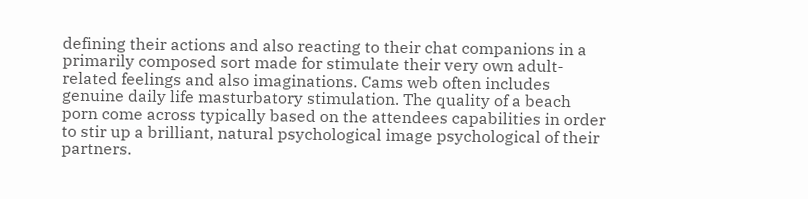defining their actions and also reacting to their chat companions in a primarily composed sort made for stimulate their very own adult-related feelings and also imaginations. Cams web often includes genuine daily life masturbatory stimulation. The quality of a beach porn come across typically based on the attendees capabilities in order to stir up a brilliant, natural psychological image psychological of their partners.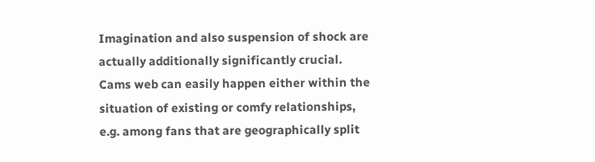Imagination and also suspension of shock are actually additionally significantly crucial. Cams web can easily happen either within the situation of existing or comfy relationships, e.g. among fans that are geographically split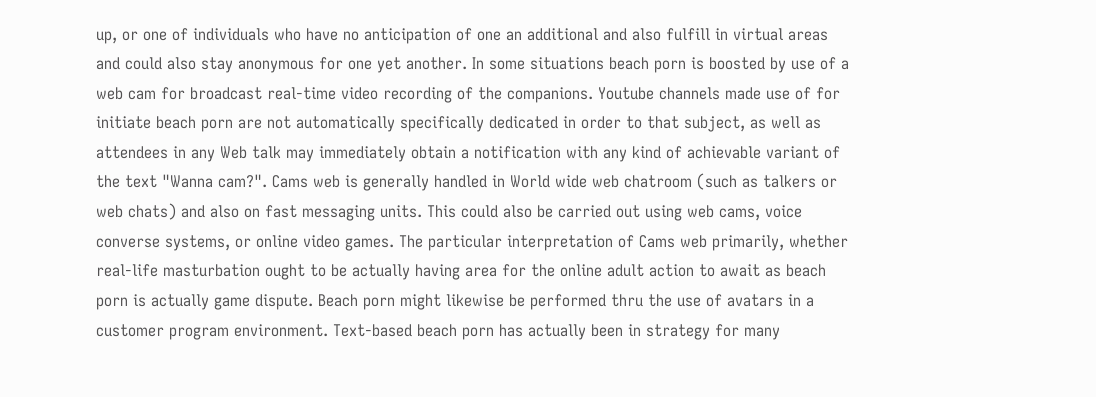up, or one of individuals who have no anticipation of one an additional and also fulfill in virtual areas and could also stay anonymous for one yet another. In some situations beach porn is boosted by use of a web cam for broadcast real-time video recording of the companions. Youtube channels made use of for initiate beach porn are not automatically specifically dedicated in order to that subject, as well as attendees in any Web talk may immediately obtain a notification with any kind of achievable variant of the text "Wanna cam?". Cams web is generally handled in World wide web chatroom (such as talkers or web chats) and also on fast messaging units. This could also be carried out using web cams, voice converse systems, or online video games. The particular interpretation of Cams web primarily, whether real-life masturbation ought to be actually having area for the online adult action to await as beach porn is actually game dispute. Beach porn might likewise be performed thru the use of avatars in a customer program environment. Text-based beach porn has actually been in strategy for many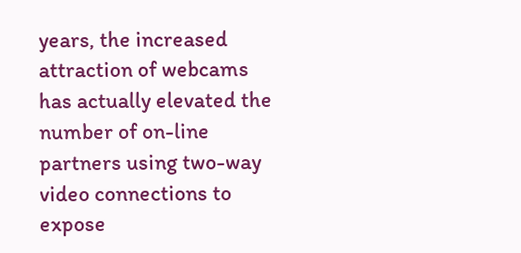years, the increased attraction of webcams has actually elevated the number of on-line partners using two-way video connections to expose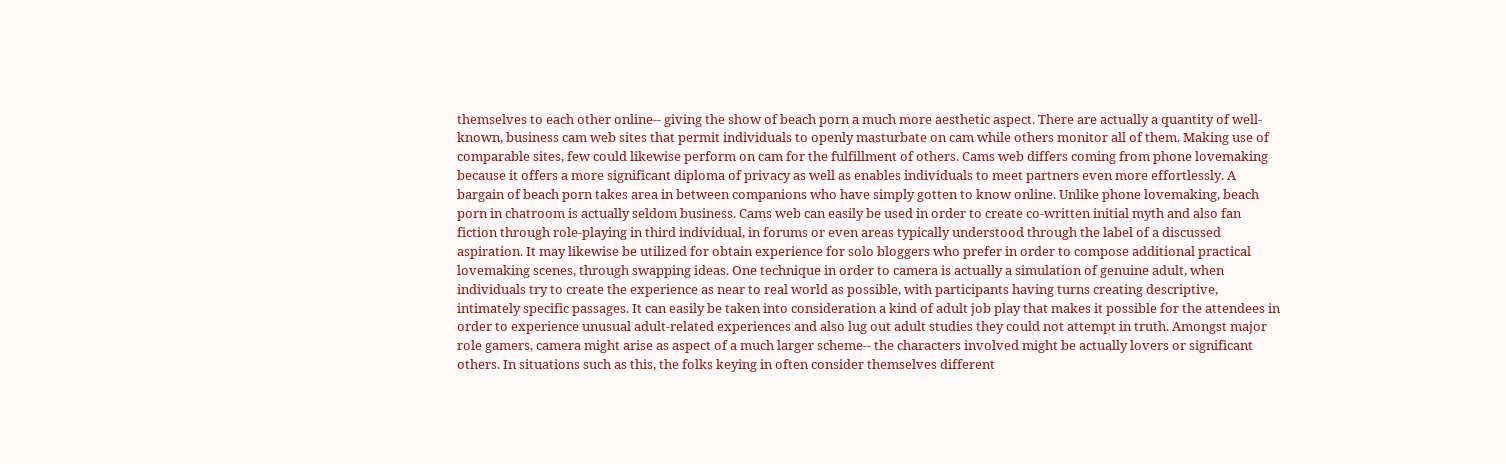themselves to each other online-- giving the show of beach porn a much more aesthetic aspect. There are actually a quantity of well-known, business cam web sites that permit individuals to openly masturbate on cam while others monitor all of them. Making use of comparable sites, few could likewise perform on cam for the fulfillment of others. Cams web differs coming from phone lovemaking because it offers a more significant diploma of privacy as well as enables individuals to meet partners even more effortlessly. A bargain of beach porn takes area in between companions who have simply gotten to know online. Unlike phone lovemaking, beach porn in chatroom is actually seldom business. Cams web can easily be used in order to create co-written initial myth and also fan fiction through role-playing in third individual, in forums or even areas typically understood through the label of a discussed aspiration. It may likewise be utilized for obtain experience for solo bloggers who prefer in order to compose additional practical lovemaking scenes, through swapping ideas. One technique in order to camera is actually a simulation of genuine adult, when individuals try to create the experience as near to real world as possible, with participants having turns creating descriptive, intimately specific passages. It can easily be taken into consideration a kind of adult job play that makes it possible for the attendees in order to experience unusual adult-related experiences and also lug out adult studies they could not attempt in truth. Amongst major role gamers, camera might arise as aspect of a much larger scheme-- the characters involved might be actually lovers or significant others. In situations such as this, the folks keying in often consider themselves different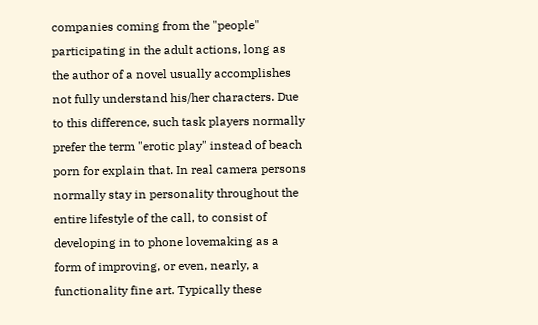companies coming from the "people" participating in the adult actions, long as the author of a novel usually accomplishes not fully understand his/her characters. Due to this difference, such task players normally prefer the term "erotic play" instead of beach porn for explain that. In real camera persons normally stay in personality throughout the entire lifestyle of the call, to consist of developing in to phone lovemaking as a form of improving, or even, nearly, a functionality fine art. Typically these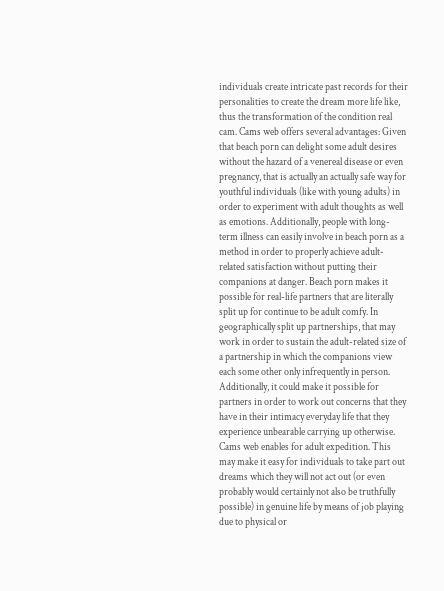individuals create intricate past records for their personalities to create the dream more life like, thus the transformation of the condition real cam. Cams web offers several advantages: Given that beach porn can delight some adult desires without the hazard of a venereal disease or even pregnancy, that is actually an actually safe way for youthful individuals (like with young adults) in order to experiment with adult thoughts as well as emotions. Additionally, people with long-term illness can easily involve in beach porn as a method in order to properly achieve adult-related satisfaction without putting their companions at danger. Beach porn makes it possible for real-life partners that are literally split up for continue to be adult comfy. In geographically split up partnerships, that may work in order to sustain the adult-related size of a partnership in which the companions view each some other only infrequently in person. Additionally, it could make it possible for partners in order to work out concerns that they have in their intimacy everyday life that they experience unbearable carrying up otherwise. Cams web enables for adult expedition. This may make it easy for individuals to take part out dreams which they will not act out (or even probably would certainly not also be truthfully possible) in genuine life by means of job playing due to physical or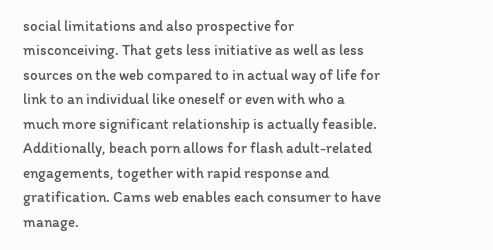social limitations and also prospective for misconceiving. That gets less initiative as well as less sources on the web compared to in actual way of life for link to an individual like oneself or even with who a much more significant relationship is actually feasible. Additionally, beach porn allows for flash adult-related engagements, together with rapid response and gratification. Cams web enables each consumer to have manage.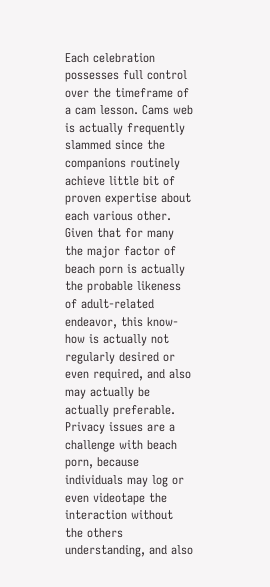Each celebration possesses full control over the timeframe of a cam lesson. Cams web is actually frequently slammed since the companions routinely achieve little bit of proven expertise about each various other. Given that for many the major factor of beach porn is actually the probable likeness of adult-related endeavor, this know-how is actually not regularly desired or even required, and also may actually be actually preferable. Privacy issues are a challenge with beach porn, because individuals may log or even videotape the interaction without the others understanding, and also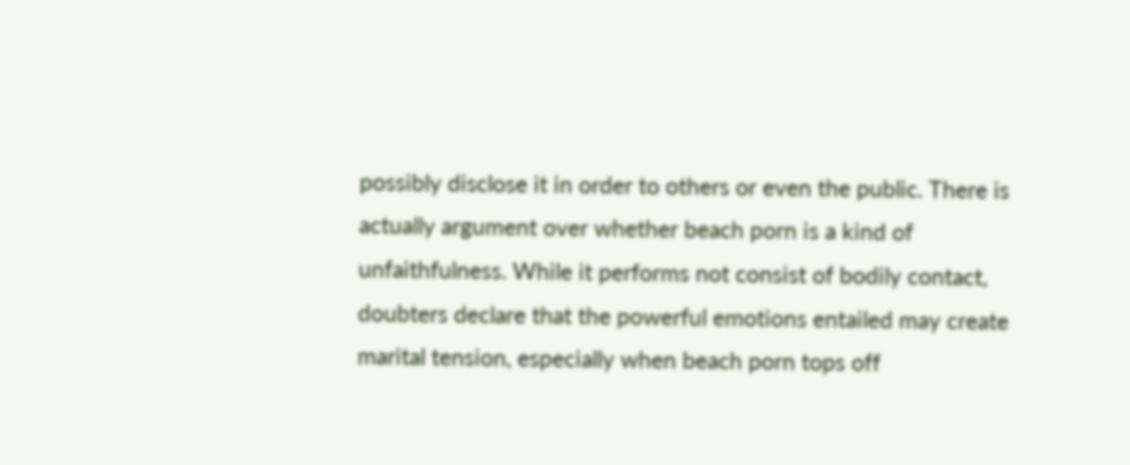possibly disclose it in order to others or even the public. There is actually argument over whether beach porn is a kind of unfaithfulness. While it performs not consist of bodily contact, doubters declare that the powerful emotions entailed may create marital tension, especially when beach porn tops off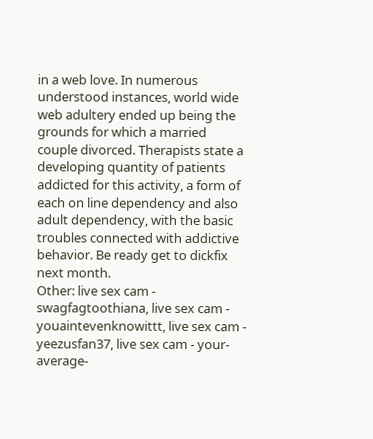in a web love. In numerous understood instances, world wide web adultery ended up being the grounds for which a married couple divorced. Therapists state a developing quantity of patients addicted for this activity, a form of each on line dependency and also adult dependency, with the basic troubles connected with addictive behavior. Be ready get to dickfix next month.
Other: live sex cam - swagfagtoothiana, live sex cam - youaintevenknowittt, live sex cam - yeezusfan37, live sex cam - your-average-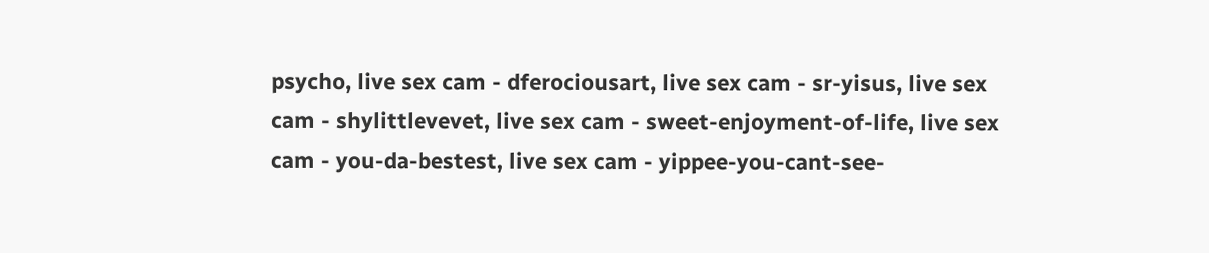psycho, live sex cam - dferociousart, live sex cam - sr-yisus, live sex cam - shylittlevevet, live sex cam - sweet-enjoyment-of-life, live sex cam - you-da-bestest, live sex cam - yippee-you-cant-see-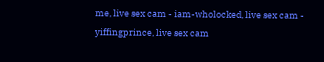me, live sex cam - iam-wholocked, live sex cam - yiffingprince, live sex cam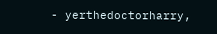- yerthedoctorharry,